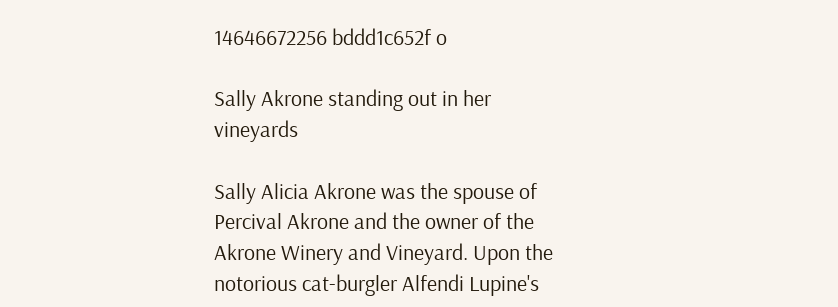14646672256 bddd1c652f o

Sally Akrone standing out in her vineyards

Sally Alicia Akrone was the spouse of Percival Akrone and the owner of the Akrone Winery and Vineyard. Upon the notorious cat-burgler Alfendi Lupine's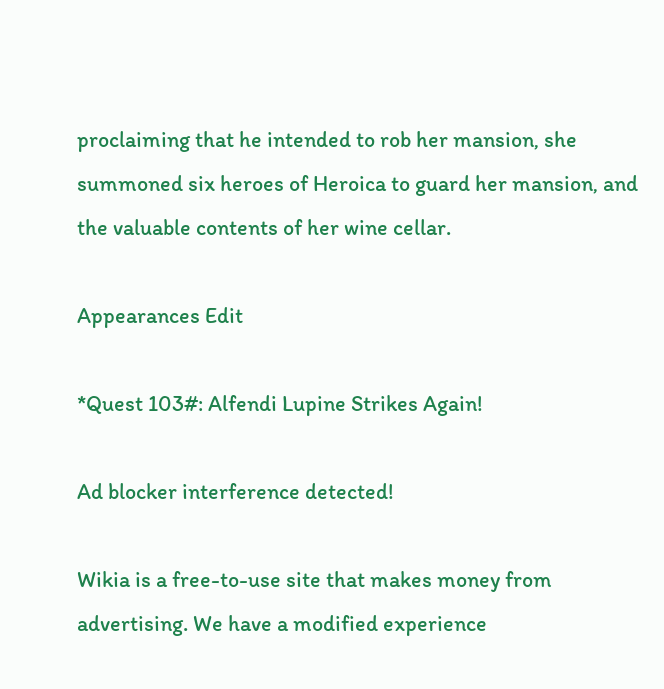proclaiming that he intended to rob her mansion, she summoned six heroes of Heroica to guard her mansion, and the valuable contents of her wine cellar.

Appearances Edit

*Quest 103#: Alfendi Lupine Strikes Again!

Ad blocker interference detected!

Wikia is a free-to-use site that makes money from advertising. We have a modified experience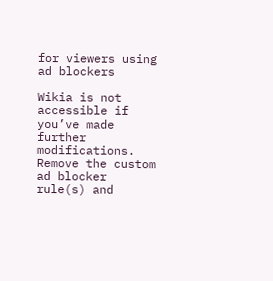for viewers using ad blockers

Wikia is not accessible if you’ve made further modifications. Remove the custom ad blocker rule(s) and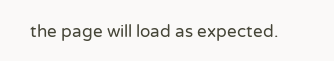the page will load as expected.